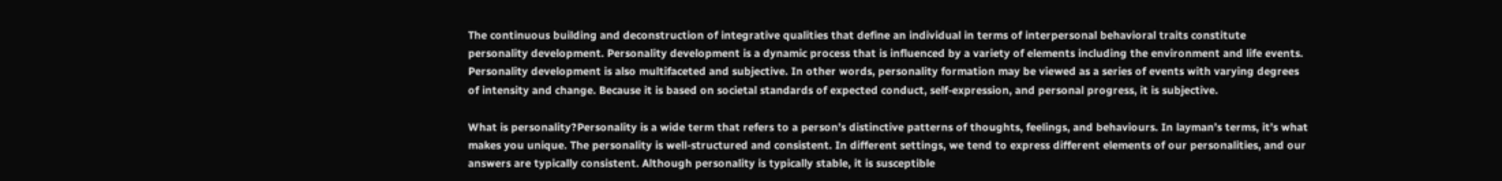The continuous building and deconstruction of integrative qualities that define an individual in terms of interpersonal behavioral traits constitute personality development. Personality development is a dynamic process that is influenced by a variety of elements including the environment and life events. Personality development is also multifaceted and subjective. In other words, personality formation may be viewed as a series of events with varying degrees of intensity and change. Because it is based on societal standards of expected conduct, self-expression, and personal progress, it is subjective.

What is personality?Personality is a wide term that refers to a person’s distinctive patterns of thoughts, feelings, and behaviours. In layman’s terms, it’s what makes you unique. The personality is well-structured and consistent. In different settings, we tend to express different elements of our personalities, and our answers are typically consistent. Although personality is typically stable, it is susceptible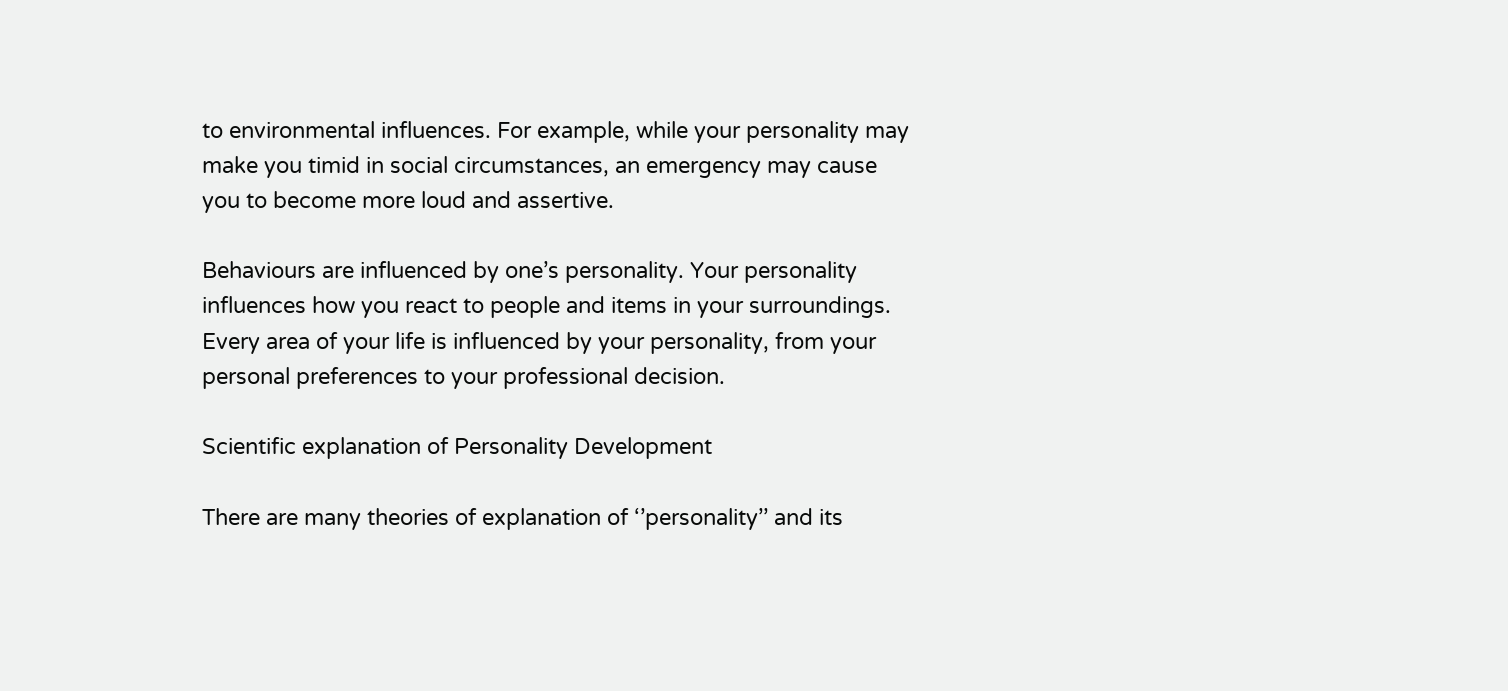to environmental influences. For example, while your personality may make you timid in social circumstances, an emergency may cause you to become more loud and assertive.

Behaviours are influenced by one’s personality. Your personality influences how you react to people and items in your surroundings. Every area of your life is influenced by your personality, from your personal preferences to your professional decision.

Scientific explanation of Personality Development

There are many theories of explanation of ‘’personality’’ and its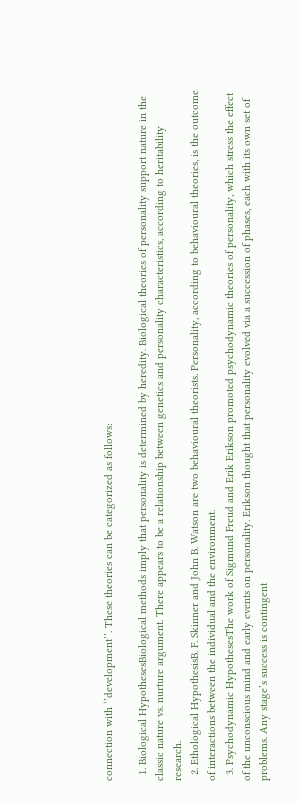connection with ‘’development’’. These theories can be categorized as follows:

  1. Biological HypothesesBiological methods imply that personality is determined by heredity. Biological theories of personality support nature in the classic nature vs. nurture argument. There appears to be a relationship between genetics and personality characteristics, according to heritability research.
  2. Ethological HypothesisB. F. Skinner and John B. Watson are two behavioural theorists. Personality, according to behavioural theories, is the outcome of interactions between the individual and the environment.
  3. Psychodynamic HypothesesThe work of Sigmund Freud and Erik Erikson promoted psychodynamic theories of personality, which stress the effect of the unconscious mind and early events on personality. Erikson thought that personality evolved via a succession of phases, each with its own set of problems. Any stage’s success is contingent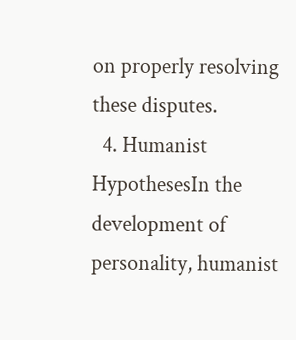on properly resolving these disputes.
  4. Humanist HypothesesIn the development of personality, humanist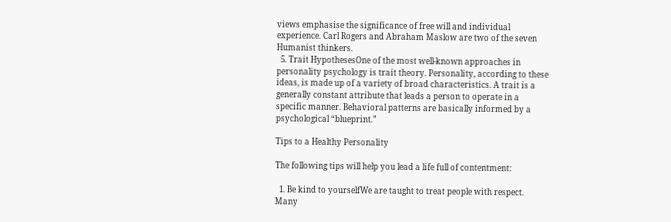views emphasise the significance of free will and individual experience. Carl Rogers and Abraham Maslow are two of the seven Humanist thinkers.
  5. Trait HypothesesOne of the most well-known approaches in personality psychology is trait theory. Personality, according to these ideas, is made up of a variety of broad characteristics. A trait is a generally constant attribute that leads a person to operate in a specific manner. Behavioral patterns are basically informed by a psychological “blueprint.”

Tips to a Healthy Personality

The following tips will help you lead a life full of contentment:

  1. Be kind to yourselfWe are taught to treat people with respect. Many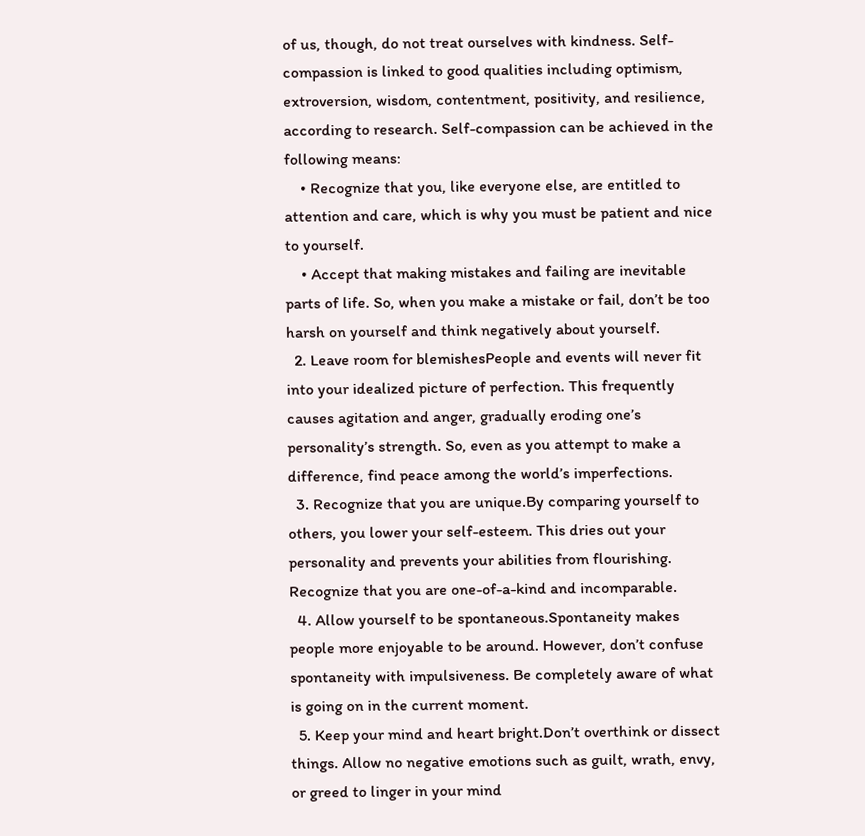of us, though, do not treat ourselves with kindness. Self-compassion is linked to good qualities including optimism, extroversion, wisdom, contentment, positivity, and resilience, according to research. Self-compassion can be achieved in the following means:
    • Recognize that you, like everyone else, are entitled to attention and care, which is why you must be patient and nice to yourself.
    • Accept that making mistakes and failing are inevitable parts of life. So, when you make a mistake or fail, don’t be too harsh on yourself and think negatively about yourself.
  2. Leave room for blemishesPeople and events will never fit into your idealized picture of perfection. This frequently causes agitation and anger, gradually eroding one’s personality’s strength. So, even as you attempt to make a difference, find peace among the world’s imperfections.
  3. Recognize that you are unique.By comparing yourself to others, you lower your self-esteem. This dries out your personality and prevents your abilities from flourishing. Recognize that you are one-of-a-kind and incomparable.
  4. Allow yourself to be spontaneous.Spontaneity makes people more enjoyable to be around. However, don’t confuse spontaneity with impulsiveness. Be completely aware of what is going on in the current moment.
  5. Keep your mind and heart bright.Don’t overthink or dissect things. Allow no negative emotions such as guilt, wrath, envy, or greed to linger in your mind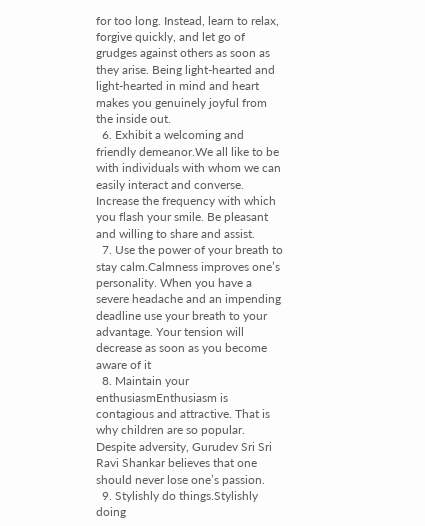for too long. Instead, learn to relax, forgive quickly, and let go of grudges against others as soon as they arise. Being light-hearted and light-hearted in mind and heart makes you genuinely joyful from the inside out.
  6. Exhibit a welcoming and friendly demeanor.We all like to be with individuals with whom we can easily interact and converse. Increase the frequency with which you flash your smile. Be pleasant and willing to share and assist.
  7. Use the power of your breath to stay calm.Calmness improves one’s personality. When you have a severe headache and an impending deadline use your breath to your advantage. Your tension will decrease as soon as you become aware of it
  8. Maintain your enthusiasmEnthusiasm is contagious and attractive. That is why children are so popular. Despite adversity, Gurudev Sri Sri Ravi Shankar believes that one should never lose one’s passion.
  9. Stylishly do things.Stylishly doing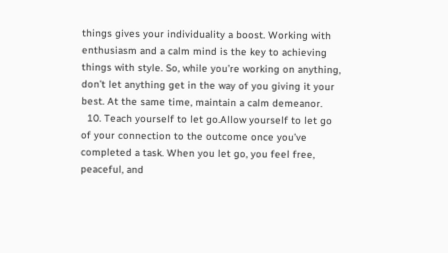things gives your individuality a boost. Working with enthusiasm and a calm mind is the key to achieving things with style. So, while you’re working on anything, don’t let anything get in the way of you giving it your best. At the same time, maintain a calm demeanor.
  10. Teach yourself to let go.Allow yourself to let go of your connection to the outcome once you’ve completed a task. When you let go, you feel free, peaceful, and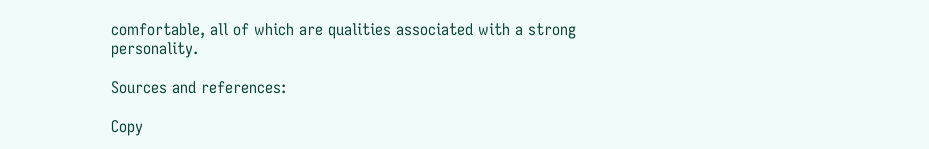comfortable, all of which are qualities associated with a strong personality.

Sources and references:

Copy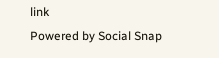link
Powered by Social Snap